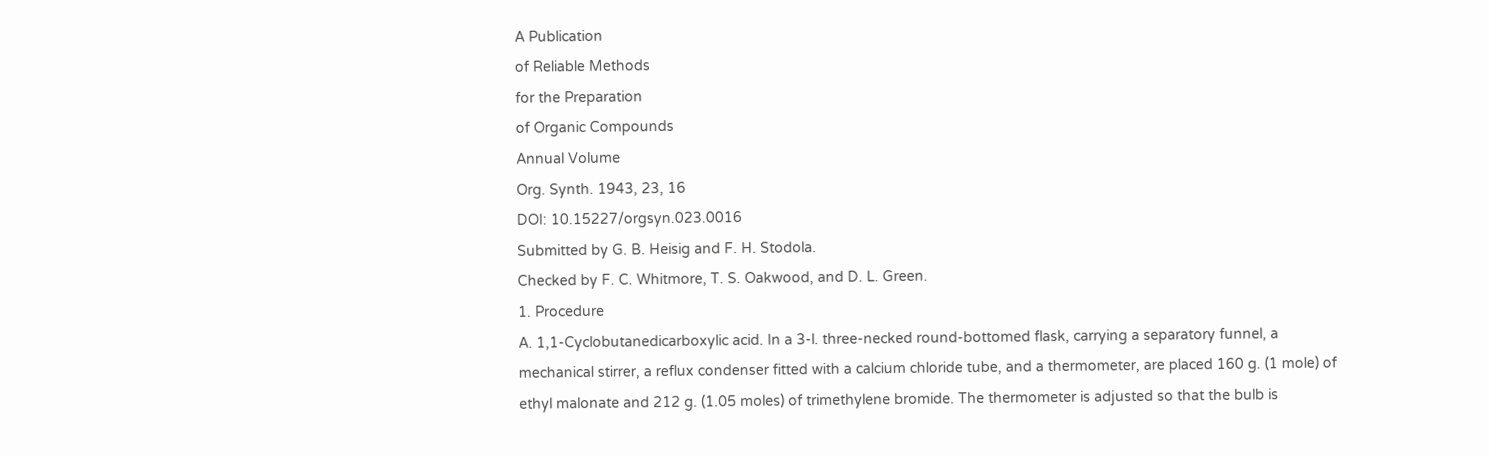A Publication
of Reliable Methods
for the Preparation
of Organic Compounds
Annual Volume
Org. Synth. 1943, 23, 16
DOI: 10.15227/orgsyn.023.0016
Submitted by G. B. Heisig and F. H. Stodola.
Checked by F. C. Whitmore, T. S. Oakwood, and D. L. Green.
1. Procedure
A. 1,1-Cyclobutanedicarboxylic acid. In a 3-l. three-necked round-bottomed flask, carrying a separatory funnel, a mechanical stirrer, a reflux condenser fitted with a calcium chloride tube, and a thermometer, are placed 160 g. (1 mole) of ethyl malonate and 212 g. (1.05 moles) of trimethylene bromide. The thermometer is adjusted so that the bulb is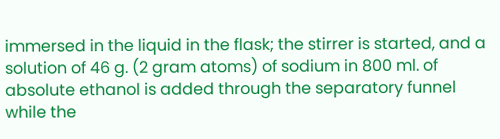immersed in the liquid in the flask; the stirrer is started, and a solution of 46 g. (2 gram atoms) of sodium in 800 ml. of absolute ethanol is added through the separatory funnel while the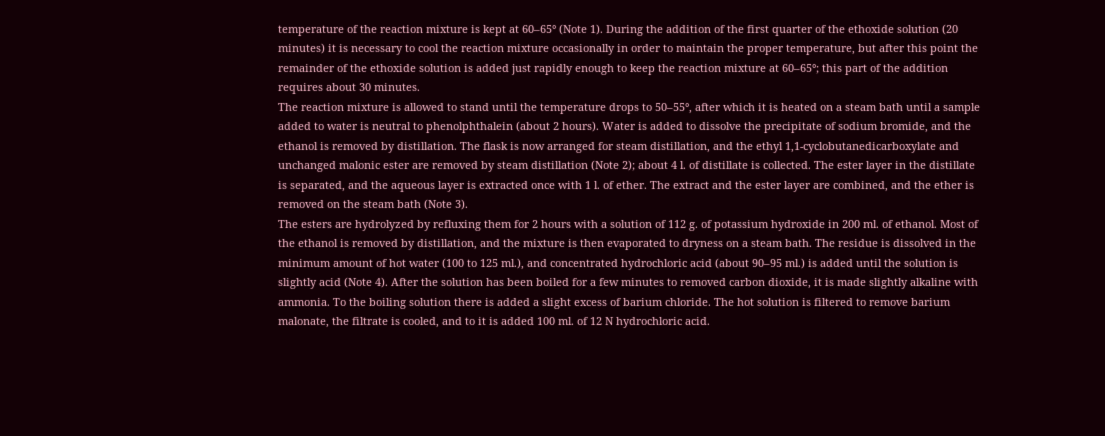temperature of the reaction mixture is kept at 60–65° (Note 1). During the addition of the first quarter of the ethoxide solution (20 minutes) it is necessary to cool the reaction mixture occasionally in order to maintain the proper temperature, but after this point the remainder of the ethoxide solution is added just rapidly enough to keep the reaction mixture at 60–65°; this part of the addition requires about 30 minutes.
The reaction mixture is allowed to stand until the temperature drops to 50–55°, after which it is heated on a steam bath until a sample added to water is neutral to phenolphthalein (about 2 hours). Water is added to dissolve the precipitate of sodium bromide, and the ethanol is removed by distillation. The flask is now arranged for steam distillation, and the ethyl 1,1-cyclobutanedicarboxylate and unchanged malonic ester are removed by steam distillation (Note 2); about 4 l. of distillate is collected. The ester layer in the distillate is separated, and the aqueous layer is extracted once with 1 l. of ether. The extract and the ester layer are combined, and the ether is removed on the steam bath (Note 3).
The esters are hydrolyzed by refluxing them for 2 hours with a solution of 112 g. of potassium hydroxide in 200 ml. of ethanol. Most of the ethanol is removed by distillation, and the mixture is then evaporated to dryness on a steam bath. The residue is dissolved in the minimum amount of hot water (100 to 125 ml.), and concentrated hydrochloric acid (about 90–95 ml.) is added until the solution is slightly acid (Note 4). After the solution has been boiled for a few minutes to removed carbon dioxide, it is made slightly alkaline with ammonia. To the boiling solution there is added a slight excess of barium chloride. The hot solution is filtered to remove barium malonate, the filtrate is cooled, and to it is added 100 ml. of 12 N hydrochloric acid.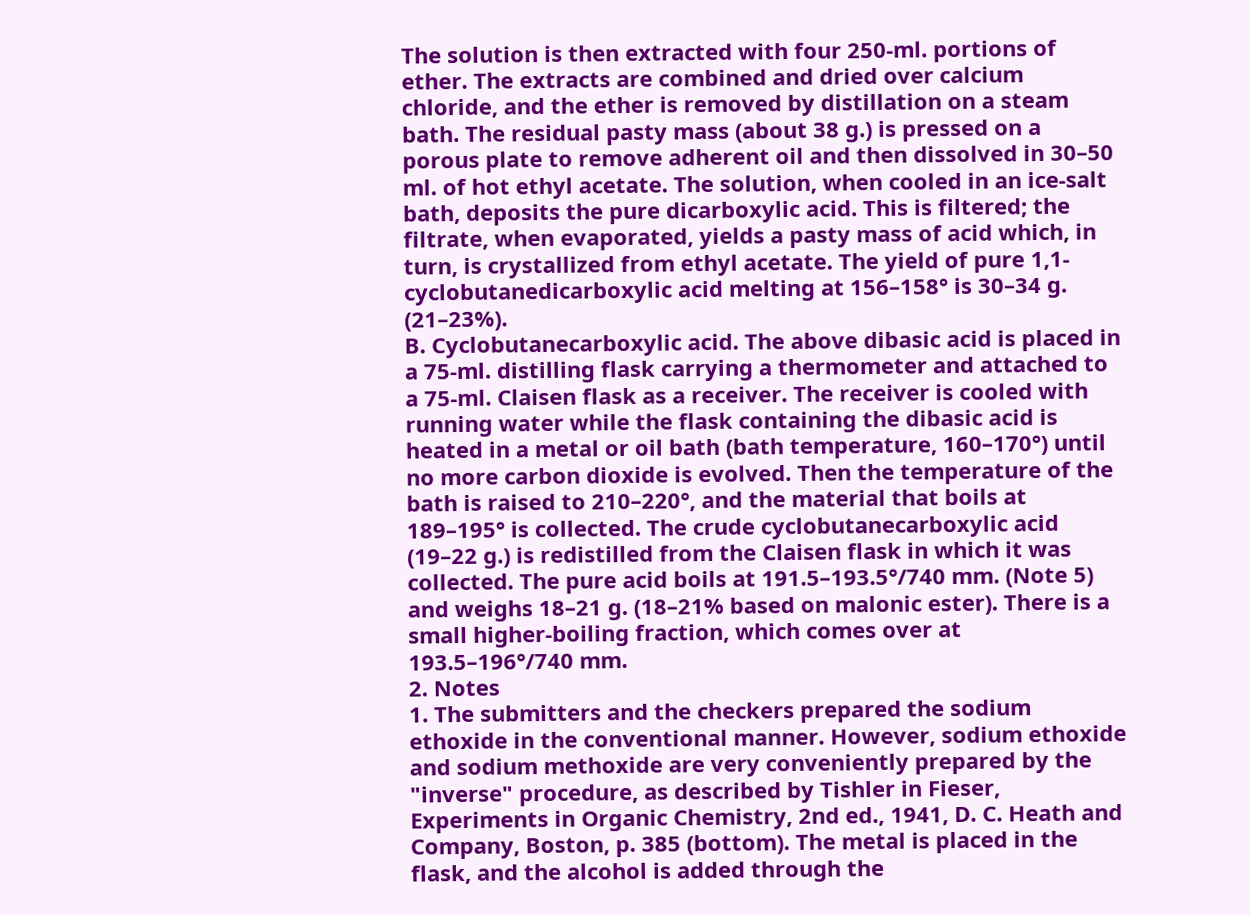The solution is then extracted with four 250-ml. portions of ether. The extracts are combined and dried over calcium chloride, and the ether is removed by distillation on a steam bath. The residual pasty mass (about 38 g.) is pressed on a porous plate to remove adherent oil and then dissolved in 30–50 ml. of hot ethyl acetate. The solution, when cooled in an ice-salt bath, deposits the pure dicarboxylic acid. This is filtered; the filtrate, when evaporated, yields a pasty mass of acid which, in turn, is crystallized from ethyl acetate. The yield of pure 1,1-cyclobutanedicarboxylic acid melting at 156–158° is 30–34 g. (21–23%).
B. Cyclobutanecarboxylic acid. The above dibasic acid is placed in a 75-ml. distilling flask carrying a thermometer and attached to a 75-ml. Claisen flask as a receiver. The receiver is cooled with running water while the flask containing the dibasic acid is heated in a metal or oil bath (bath temperature, 160–170°) until no more carbon dioxide is evolved. Then the temperature of the bath is raised to 210–220°, and the material that boils at 189–195° is collected. The crude cyclobutanecarboxylic acid (19–22 g.) is redistilled from the Claisen flask in which it was collected. The pure acid boils at 191.5–193.5°/740 mm. (Note 5) and weighs 18–21 g. (18–21% based on malonic ester). There is a small higher-boiling fraction, which comes over at 193.5–196°/740 mm.
2. Notes
1. The submitters and the checkers prepared the sodium ethoxide in the conventional manner. However, sodium ethoxide and sodium methoxide are very conveniently prepared by the "inverse" procedure, as described by Tishler in Fieser, Experiments in Organic Chemistry, 2nd ed., 1941, D. C. Heath and Company, Boston, p. 385 (bottom). The metal is placed in the flask, and the alcohol is added through the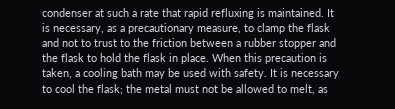condenser at such a rate that rapid refluxing is maintained. It is necessary, as a precautionary measure, to clamp the flask and not to trust to the friction between a rubber stopper and the flask to hold the flask in place. When this precaution is taken, a cooling bath may be used with safety. It is necessary to cool the flask; the metal must not be allowed to melt, as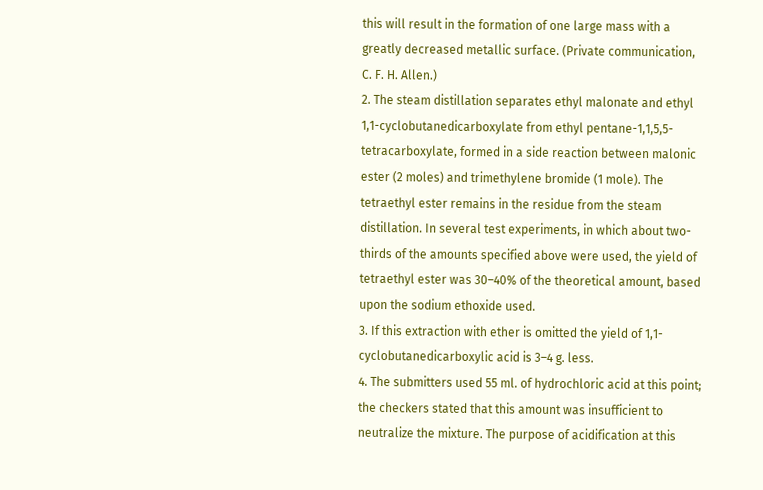this will result in the formation of one large mass with a greatly decreased metallic surface. (Private communication, C. F. H. Allen.)
2. The steam distillation separates ethyl malonate and ethyl 1,1-cyclobutanedicarboxylate from ethyl pentane-1,1,5,5-tetracarboxylate, formed in a side reaction between malonic ester (2 moles) and trimethylene bromide (1 mole). The tetraethyl ester remains in the residue from the steam distillation. In several test experiments, in which about two-thirds of the amounts specified above were used, the yield of tetraethyl ester was 30–40% of the theoretical amount, based upon the sodium ethoxide used.
3. If this extraction with ether is omitted the yield of 1,1-cyclobutanedicarboxylic acid is 3–4 g. less.
4. The submitters used 55 ml. of hydrochloric acid at this point; the checkers stated that this amount was insufficient to neutralize the mixture. The purpose of acidification at this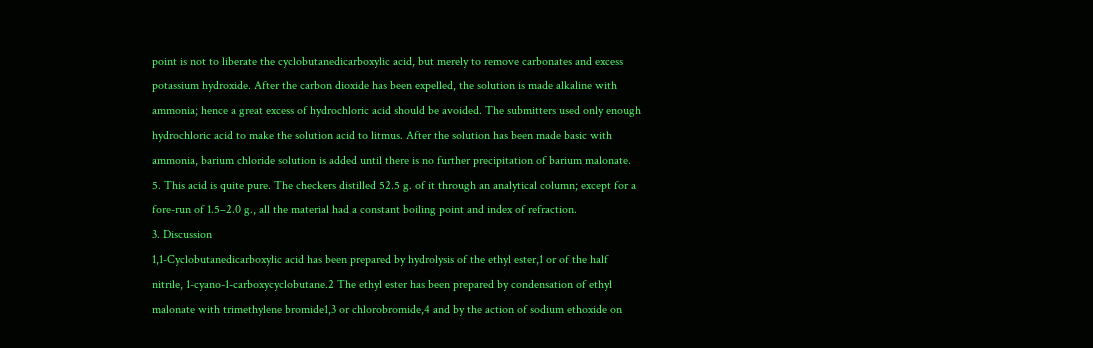point is not to liberate the cyclobutanedicarboxylic acid, but merely to remove carbonates and excess potassium hydroxide. After the carbon dioxide has been expelled, the solution is made alkaline with ammonia; hence a great excess of hydrochloric acid should be avoided. The submitters used only enough hydrochloric acid to make the solution acid to litmus. After the solution has been made basic with ammonia, barium chloride solution is added until there is no further precipitation of barium malonate.
5. This acid is quite pure. The checkers distilled 52.5 g. of it through an analytical column; except for a fore-run of 1.5–2.0 g., all the material had a constant boiling point and index of refraction.
3. Discussion
1,1-Cyclobutanedicarboxylic acid has been prepared by hydrolysis of the ethyl ester,1 or of the half nitrile, 1-cyano-1-carboxycyclobutane.2 The ethyl ester has been prepared by condensation of ethyl malonate with trimethylene bromide1,3 or chlorobromide,4 and by the action of sodium ethoxide on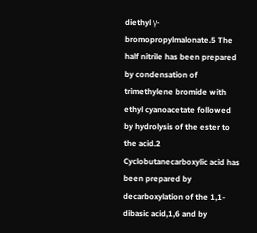diethyl γ-bromopropylmalonate.5 The half nitrile has been prepared by condensation of trimethylene bromide with ethyl cyanoacetate followed by hydrolysis of the ester to the acid.2
Cyclobutanecarboxylic acid has been prepared by decarboxylation of the 1,1-dibasic acid,1,6 and by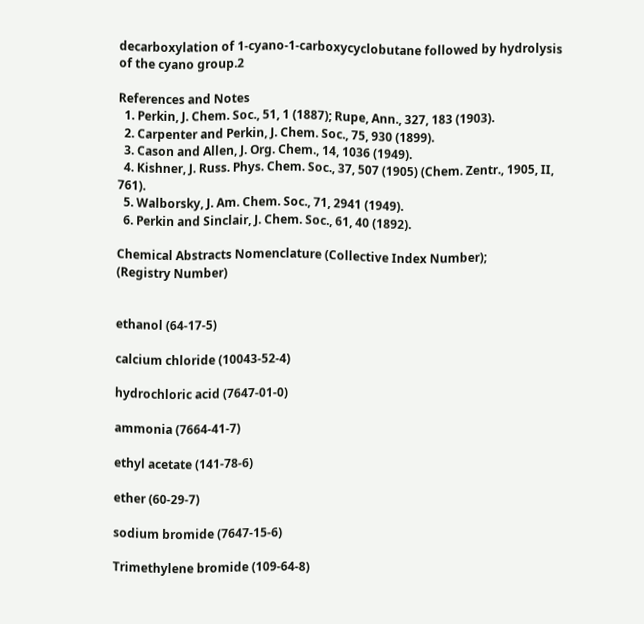decarboxylation of 1-cyano-1-carboxycyclobutane followed by hydrolysis of the cyano group.2

References and Notes
  1. Perkin, J. Chem. Soc., 51, 1 (1887); Rupe, Ann., 327, 183 (1903).
  2. Carpenter and Perkin, J. Chem. Soc., 75, 930 (1899).
  3. Cason and Allen, J. Org. Chem., 14, 1036 (1949).
  4. Kishner, J. Russ. Phys. Chem. Soc., 37, 507 (1905) (Chem. Zentr., 1905, II, 761).
  5. Walborsky, J. Am. Chem. Soc., 71, 2941 (1949).
  6. Perkin and Sinclair, J. Chem. Soc., 61, 40 (1892).

Chemical Abstracts Nomenclature (Collective Index Number);
(Registry Number)


ethanol (64-17-5)

calcium chloride (10043-52-4)

hydrochloric acid (7647-01-0)

ammonia (7664-41-7)

ethyl acetate (141-78-6)

ether (60-29-7)

sodium bromide (7647-15-6)

Trimethylene bromide (109-64-8)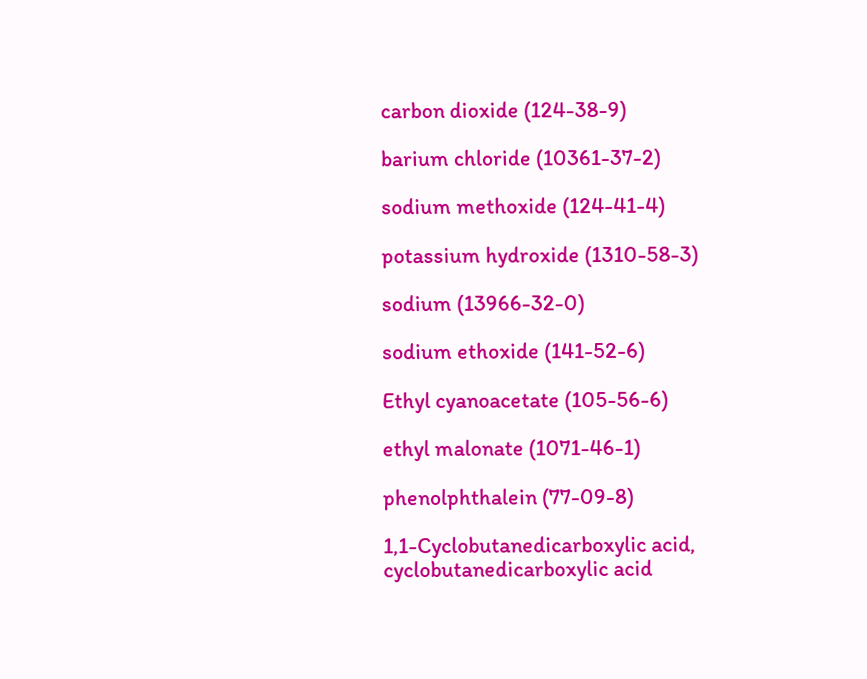carbon dioxide (124-38-9)

barium chloride (10361-37-2)

sodium methoxide (124-41-4)

potassium hydroxide (1310-58-3)

sodium (13966-32-0)

sodium ethoxide (141-52-6)

Ethyl cyanoacetate (105-56-6)

ethyl malonate (1071-46-1)

phenolphthalein (77-09-8)

1,1-Cyclobutanedicarboxylic acid,
cyclobutanedicarboxylic acid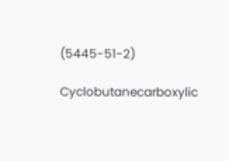(5445-51-2)

Cyclobutanecarboxylic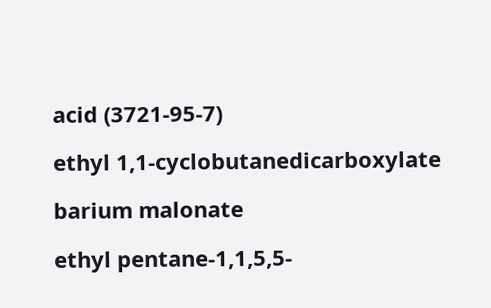acid (3721-95-7)

ethyl 1,1-cyclobutanedicarboxylate

barium malonate

ethyl pentane-1,1,5,5-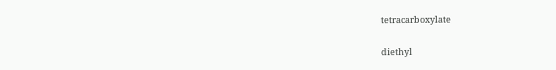tetracarboxylate

diethyl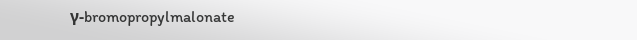γ-bromopropylmalonate